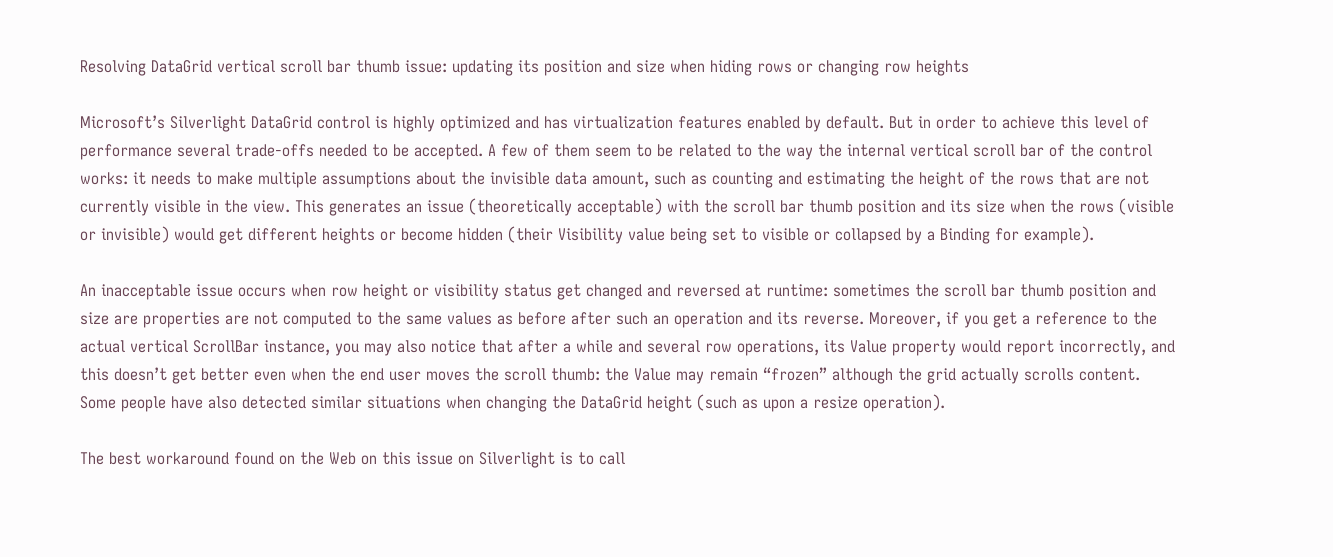Resolving DataGrid vertical scroll bar thumb issue: updating its position and size when hiding rows or changing row heights

Microsoft’s Silverlight DataGrid control is highly optimized and has virtualization features enabled by default. But in order to achieve this level of performance several trade-offs needed to be accepted. A few of them seem to be related to the way the internal vertical scroll bar of the control works: it needs to make multiple assumptions about the invisible data amount, such as counting and estimating the height of the rows that are not currently visible in the view. This generates an issue (theoretically acceptable) with the scroll bar thumb position and its size when the rows (visible or invisible) would get different heights or become hidden (their Visibility value being set to visible or collapsed by a Binding for example).

An inacceptable issue occurs when row height or visibility status get changed and reversed at runtime: sometimes the scroll bar thumb position and size are properties are not computed to the same values as before after such an operation and its reverse. Moreover, if you get a reference to the actual vertical ScrollBar instance, you may also notice that after a while and several row operations, its Value property would report incorrectly, and this doesn’t get better even when the end user moves the scroll thumb: the Value may remain “frozen” although the grid actually scrolls content. Some people have also detected similar situations when changing the DataGrid height (such as upon a resize operation).

The best workaround found on the Web on this issue on Silverlight is to call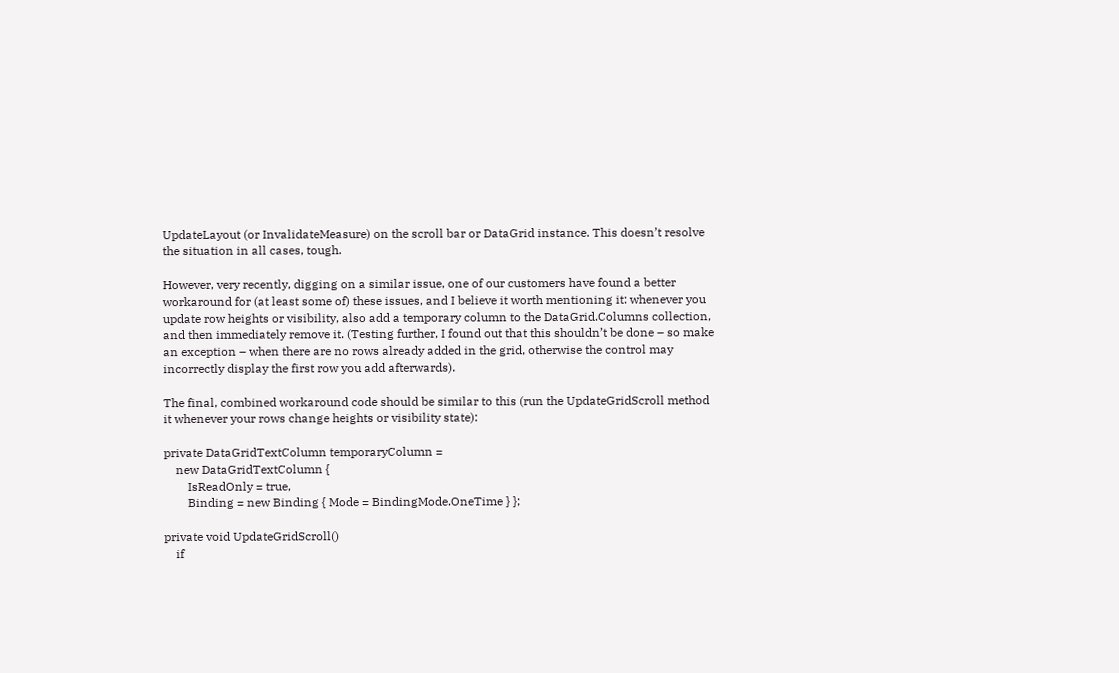UpdateLayout (or InvalidateMeasure) on the scroll bar or DataGrid instance. This doesn’t resolve the situation in all cases, tough.

However, very recently, digging on a similar issue, one of our customers have found a better workaround for (at least some of) these issues, and I believe it worth mentioning it: whenever you update row heights or visibility, also add a temporary column to the DataGrid.Columns collection, and then immediately remove it. (Testing further, I found out that this shouldn’t be done – so make an exception – when there are no rows already added in the grid, otherwise the control may incorrectly display the first row you add afterwards).

The final, combined workaround code should be similar to this (run the UpdateGridScroll method it whenever your rows change heights or visibility state):

private DataGridTextColumn temporaryColumn =
    new DataGridTextColumn {
        IsReadOnly = true,
        Binding = new Binding { Mode = BindingMode.OneTime } };

private void UpdateGridScroll()
    if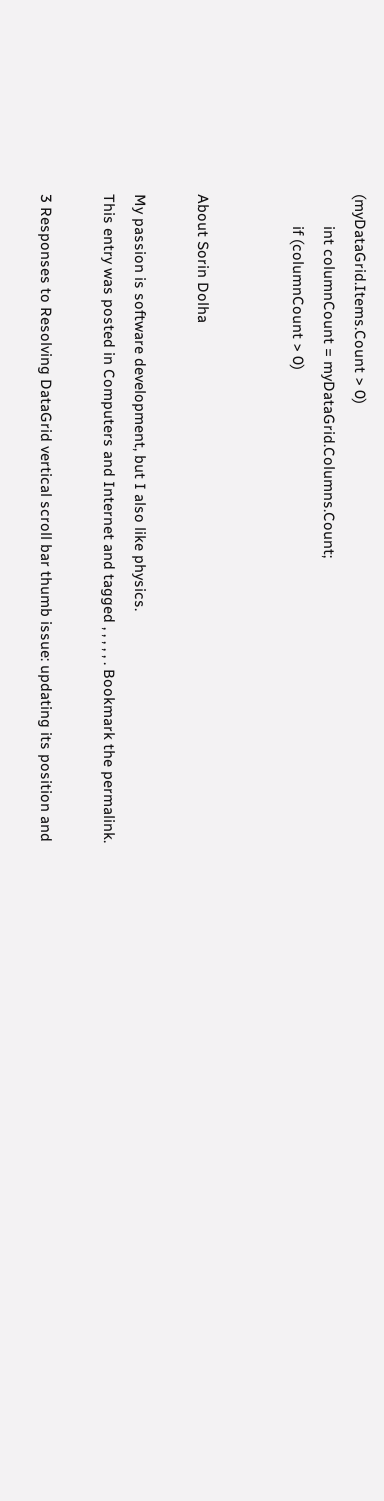(myDataGrid.Items.Count > 0)
        int columnCount = myDataGrid.Columns.Count;
        if (columnCount > 0)


About Sorin Dolha

My passion is software development, but I also like physics.
This entry was posted in Computers and Internet and tagged , , , , , . Bookmark the permalink.

3 Responses to Resolving DataGrid vertical scroll bar thumb issue: updating its position and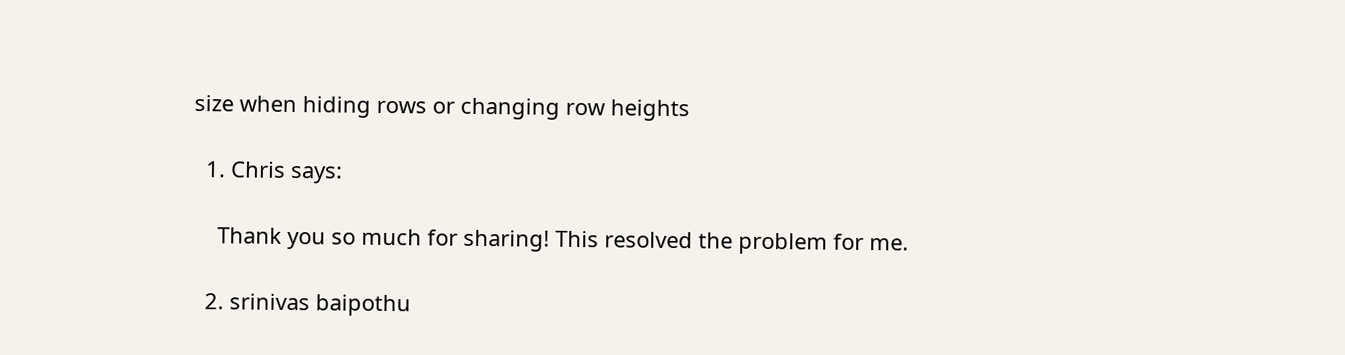size when hiding rows or changing row heights

  1. Chris says:

    Thank you so much for sharing! This resolved the problem for me.

  2. srinivas baipothu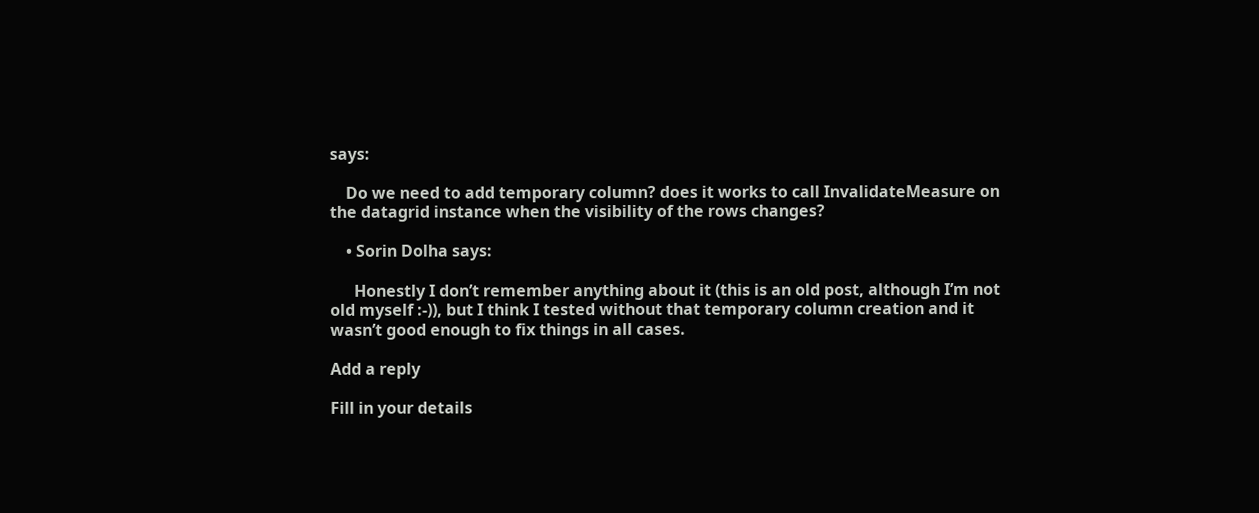says:

    Do we need to add temporary column? does it works to call InvalidateMeasure on the datagrid instance when the visibility of the rows changes?

    • Sorin Dolha says:

      Honestly I don’t remember anything about it (this is an old post, although I’m not old myself :-)), but I think I tested without that temporary column creation and it wasn’t good enough to fix things in all cases.

Add a reply

Fill in your details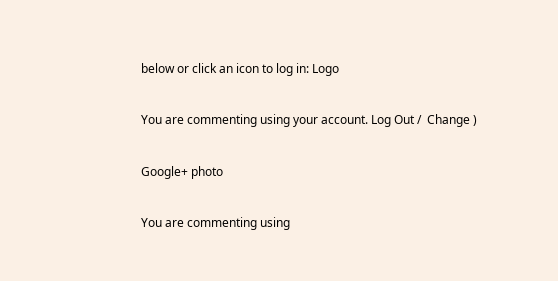below or click an icon to log in: Logo

You are commenting using your account. Log Out /  Change )

Google+ photo

You are commenting using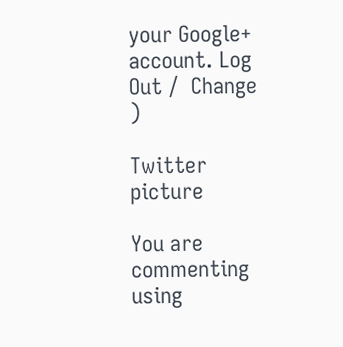your Google+ account. Log Out /  Change )

Twitter picture

You are commenting using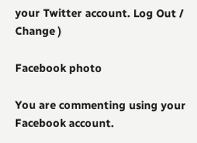your Twitter account. Log Out /  Change )

Facebook photo

You are commenting using your Facebook account.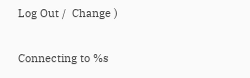Log Out /  Change )


Connecting to %s